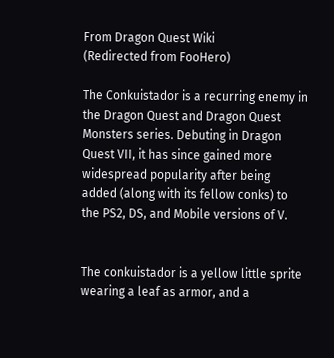From Dragon Quest Wiki
(Redirected from FooHero)

The Conkuistador is a recurring enemy in the Dragon Quest and Dragon Quest Monsters series. Debuting in Dragon Quest VII, it has since gained more widespread popularity after being added (along with its fellow conks) to the PS2, DS, and Mobile versions of V.


The conkuistador is a yellow little sprite wearing a leaf as armor, and a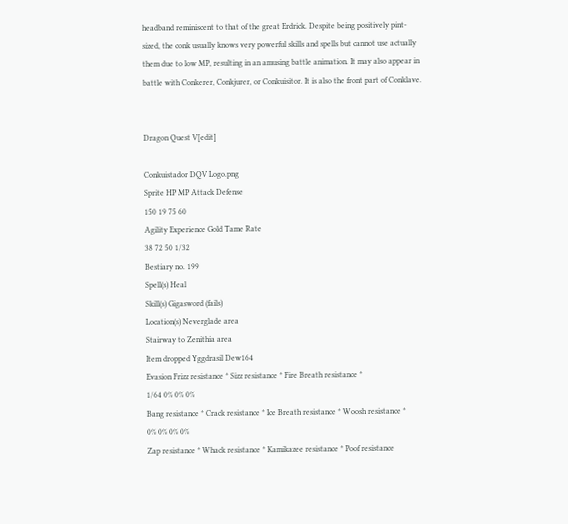headband reminiscent to that of the great Erdrick. Despite being positively pint-sized, the conk usually knows very powerful skills and spells but cannot use actually them due to low MP, resulting in an amusing battle animation. It may also appear in battle with Conkerer, Conkjurer, or Conkuisitor. It is also the front part of Conklave.


Dragon Quest V[edit]

Conkuistador DQV Logo.png
Sprite HP MP Attack Defense
150 19 75 60
Agility Experience Gold Tame Rate
38 72 50 1/32
Bestiary no. 199
Spell(s) Heal
Skill(s) Gigasword (fails)
Location(s) Neverglade area
Stairway to Zenithia area
Item dropped Yggdrasil Dew164
Evasion Frizz resistance * Sizz resistance * Fire Breath resistance *
1/64 0% 0% 0%
Bang resistance * Crack resistance * Ice Breath resistance * Woosh resistance *
0% 0% 0% 0%
Zap resistance * Whack resistance * Kamikazee resistance * Poof resistance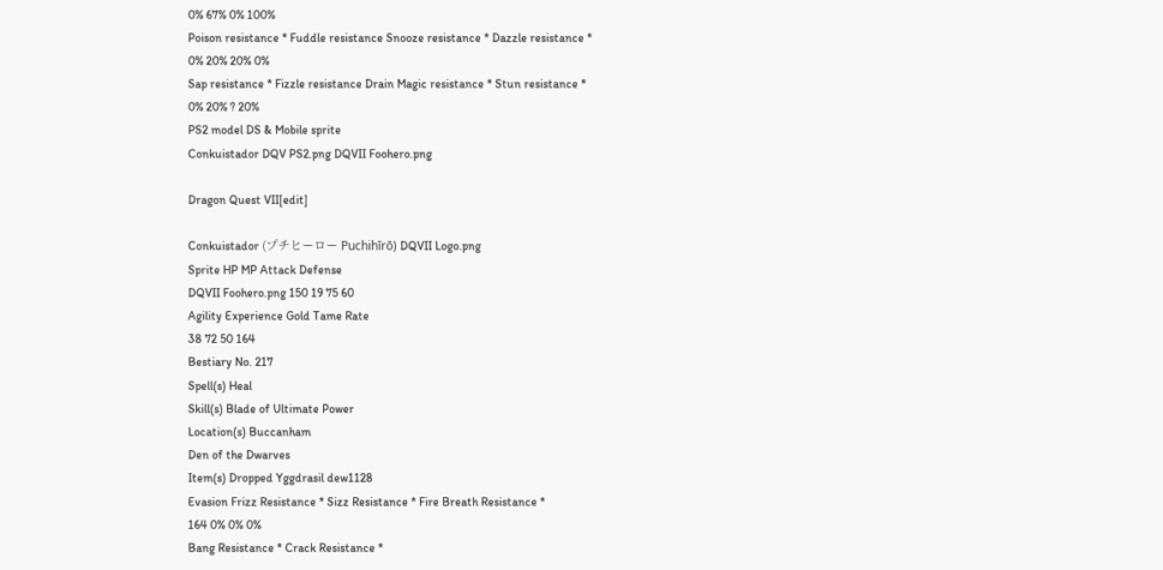0% 67% 0% 100%
Poison resistance * Fuddle resistance Snooze resistance * Dazzle resistance *
0% 20% 20% 0%
Sap resistance * Fizzle resistance Drain Magic resistance * Stun resistance *
0% 20% ? 20%
PS2 model DS & Mobile sprite
Conkuistador DQV PS2.png DQVII Foohero.png

Dragon Quest VII[edit]

Conkuistador (プチヒーロー Puchihīrō) DQVII Logo.png
Sprite HP MP Attack Defense
DQVII Foohero.png 150 19 75 60
Agility Experience Gold Tame Rate
38 72 50 164
Bestiary No. 217
Spell(s) Heal
Skill(s) Blade of Ultimate Power
Location(s) Buccanham
Den of the Dwarves
Item(s) Dropped Yggdrasil dew1128
Evasion Frizz Resistance * Sizz Resistance * Fire Breath Resistance *
164 0% 0% 0%
Bang Resistance * Crack Resistance *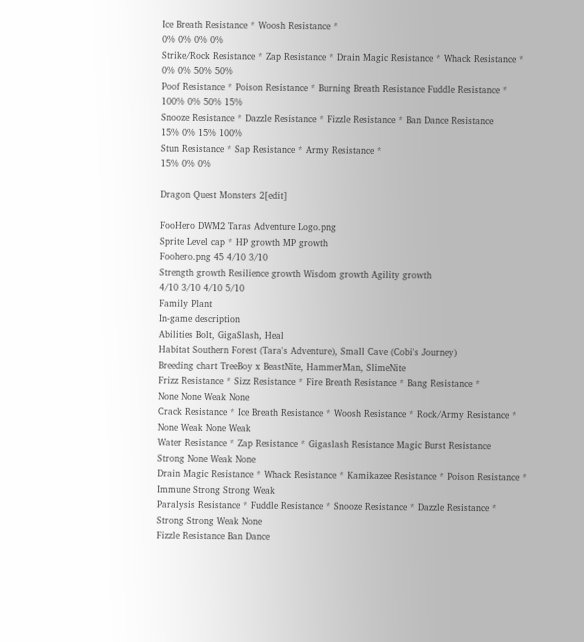Ice Breath Resistance * Woosh Resistance *
0% 0% 0% 0%
Strike/Rock Resistance * Zap Resistance * Drain Magic Resistance * Whack Resistance *
0% 0% 50% 50%
Poof Resistance * Poison Resistance * Burning Breath Resistance Fuddle Resistance *
100% 0% 50% 15%
Snooze Resistance * Dazzle Resistance * Fizzle Resistance * Ban Dance Resistance
15% 0% 15% 100%
Stun Resistance * Sap Resistance * Army Resistance *
15% 0% 0%

Dragon Quest Monsters 2[edit]

FooHero DWM2 Taras Adventure Logo.png
Sprite Level cap * HP growth MP growth
Foohero.png 45 4/10 3/10
Strength growth Resilience growth Wisdom growth Agility growth
4/10 3/10 4/10 5/10
Family Plant
In-game description
Abilities Bolt, GigaSlash, Heal
Habitat Southern Forest (Tara's Adventure), Small Cave (Cobi's Journey)
Breeding chart TreeBoy x BeastNite, HammerMan, SlimeNite
Frizz Resistance * Sizz Resistance * Fire Breath Resistance * Bang Resistance *
None None Weak None
Crack Resistance * Ice Breath Resistance * Woosh Resistance * Rock/Army Resistance *
None Weak None Weak
Water Resistance * Zap Resistance * Gigaslash Resistance Magic Burst Resistance
Strong None Weak None
Drain Magic Resistance * Whack Resistance * Kamikazee Resistance * Poison Resistance *
Immune Strong Strong Weak
Paralysis Resistance * Fuddle Resistance * Snooze Resistance * Dazzle Resistance *
Strong Strong Weak None
Fizzle Resistance Ban Dance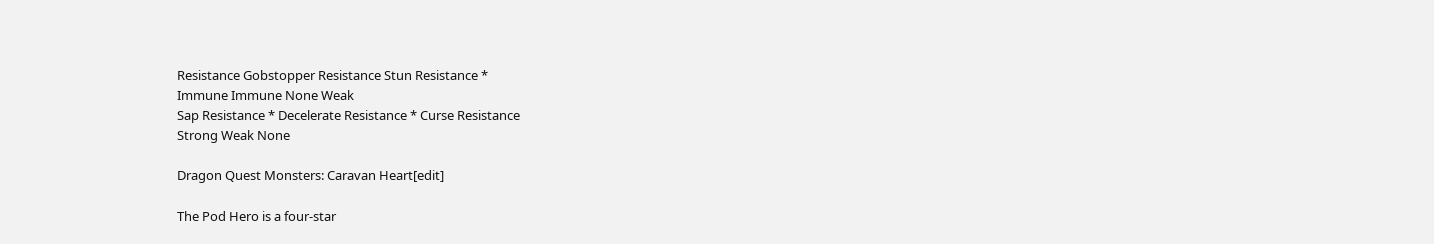Resistance Gobstopper Resistance Stun Resistance *
Immune Immune None Weak
Sap Resistance * Decelerate Resistance * Curse Resistance
Strong Weak None

Dragon Quest Monsters: Caravan Heart[edit]

The Pod Hero is a four-star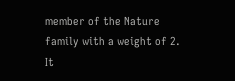member of the Nature family with a weight of 2. It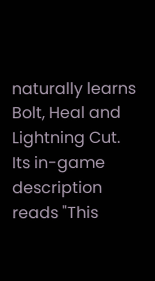naturally learns Bolt, Heal and Lightning Cut. Its in-game description reads "This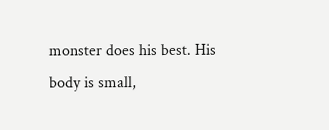monster does his best. His body is small,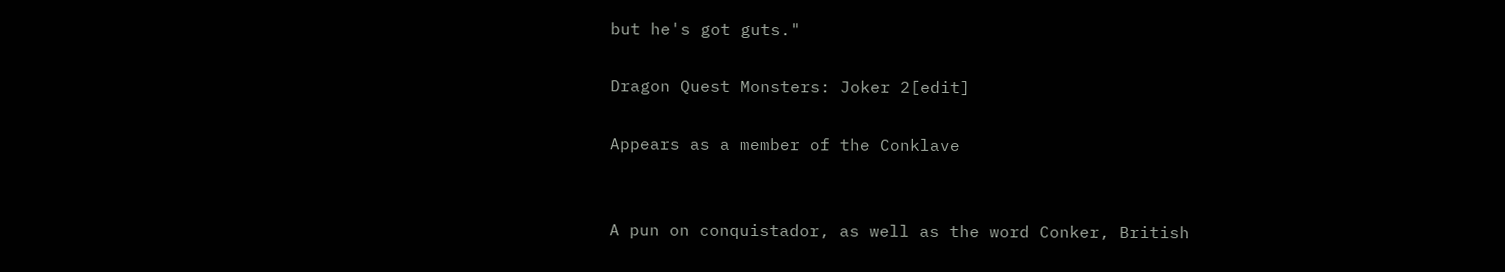but he's got guts."

Dragon Quest Monsters: Joker 2[edit]

Appears as a member of the Conklave


A pun on conquistador, as well as the word Conker, British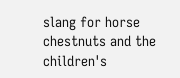slang for horse chestnuts and the children's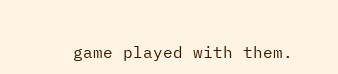game played with them.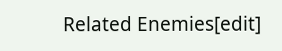Related Enemies[edit]